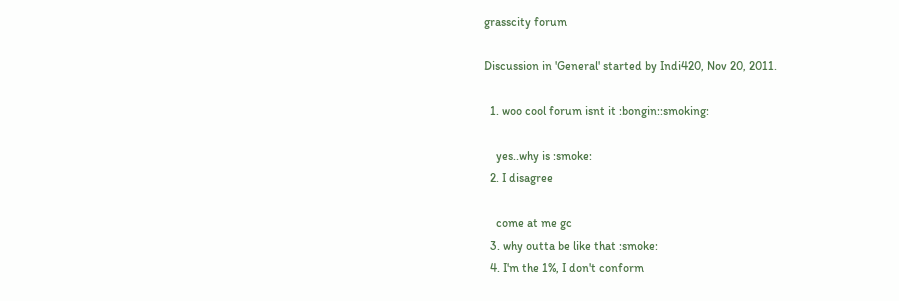grasscity forum

Discussion in 'General' started by Indi420, Nov 20, 2011.

  1. woo cool forum isnt it :bongin::smoking:

    yes..why is :smoke:
  2. I disagree

    come at me gc
  3. why outta be like that :smoke:
  4. I'm the 1%, I don't conform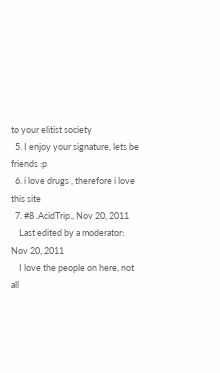to your elitist society
  5. I enjoy your signature, lets be friends :p
  6. i love drugs , therefore i love this site
  7. #8 .AcidTrip., Nov 20, 2011
    Last edited by a moderator: Nov 20, 2011
    I love the people on here, not all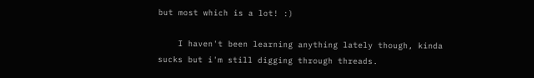but most which is a lot! :)

    I haven't been learning anything lately though, kinda sucks but i'm still digging through threads.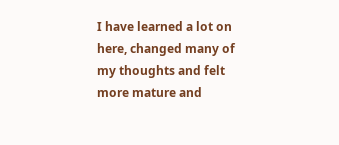I have learned a lot on here, changed many of my thoughts and felt more mature and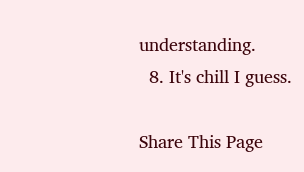understanding.
  8. It's chill I guess.

Share This Page